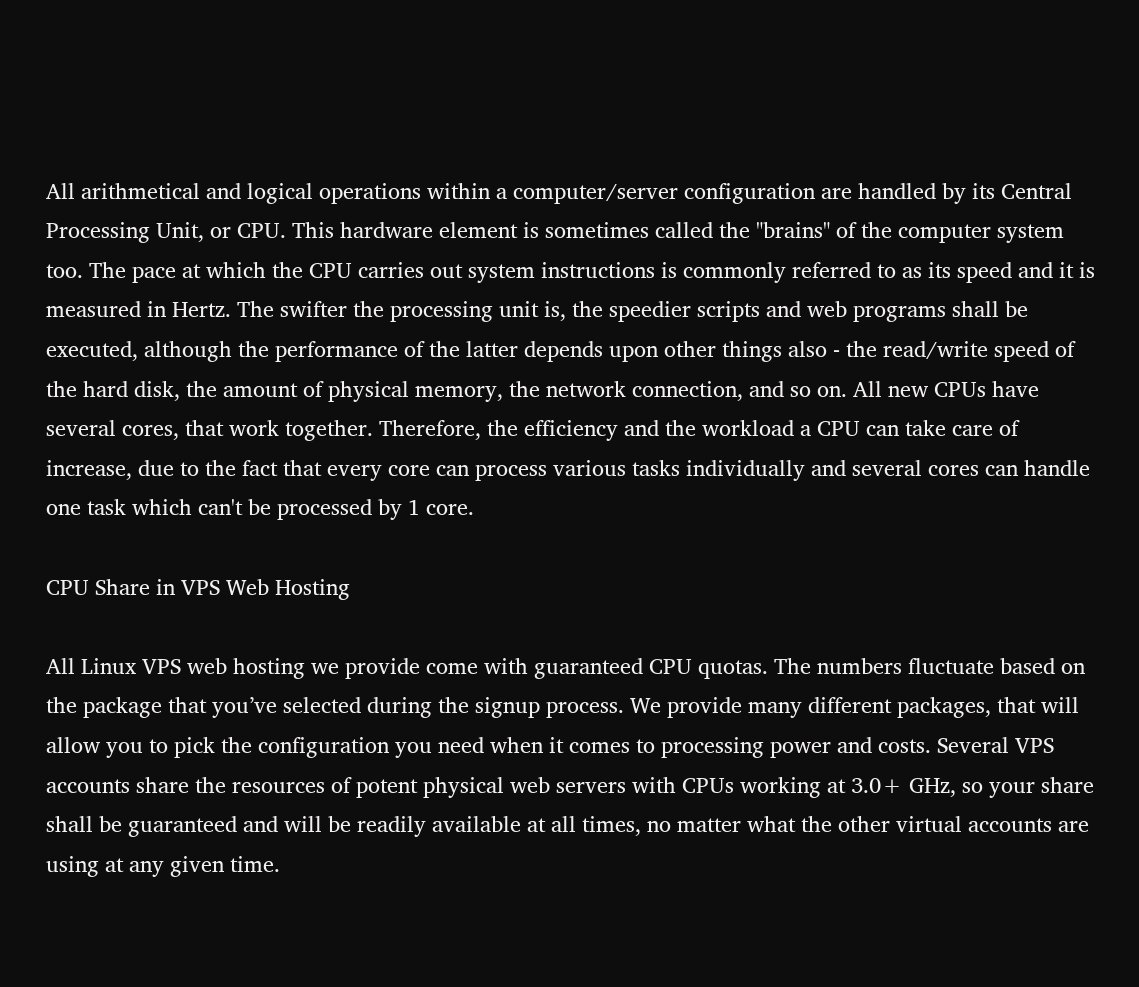All arithmetical and logical operations within a computer/server configuration are handled by its Central Processing Unit, or CPU. This hardware element is sometimes called the "brains" of the computer system too. The pace at which the CPU carries out system instructions is commonly referred to as its speed and it is measured in Hertz. The swifter the processing unit is, the speedier scripts and web programs shall be executed, although the performance of the latter depends upon other things also - the read/write speed of the hard disk, the amount of physical memory, the network connection, and so on. All new CPUs have several cores, that work together. Therefore, the efficiency and the workload a CPU can take care of increase, due to the fact that every core can process various tasks individually and several cores can handle one task which can't be processed by 1 core.

CPU Share in VPS Web Hosting

All Linux VPS web hosting we provide come with guaranteed CPU quotas. The numbers fluctuate based on the package that you’ve selected during the signup process. We provide many different packages, that will allow you to pick the configuration you need when it comes to processing power and costs. Several VPS accounts share the resources of potent physical web servers with CPUs working at 3.0+ GHz, so your share shall be guaranteed and will be readily available at all times, no matter what the other virtual accounts are using at any given time.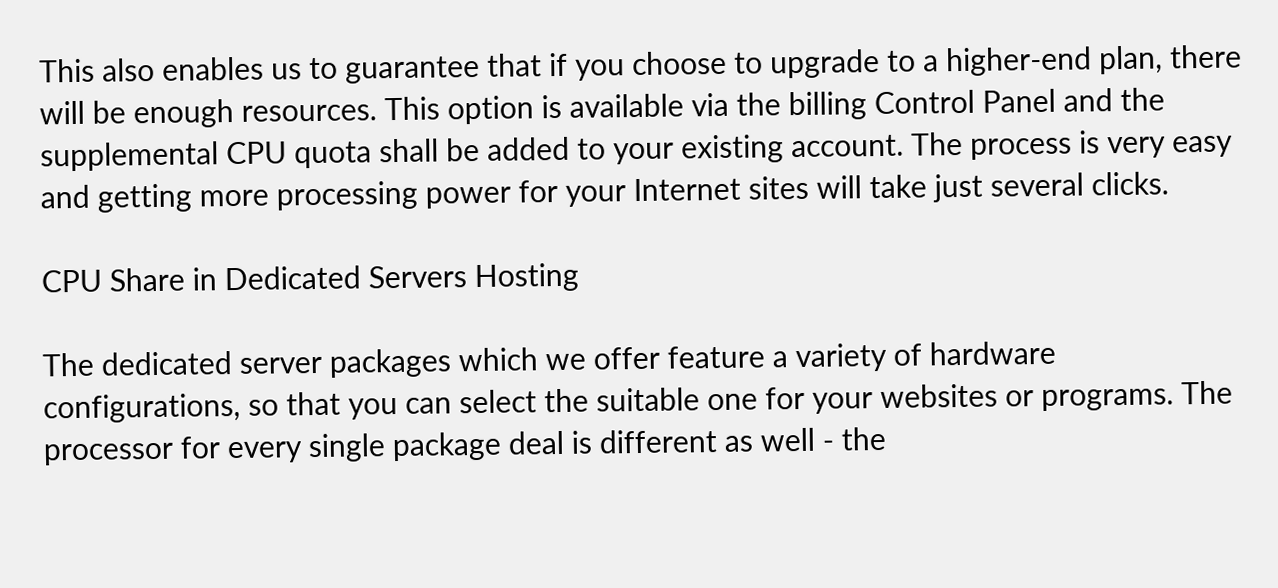This also enables us to guarantee that if you choose to upgrade to a higher-end plan, there will be enough resources. This option is available via the billing Control Panel and the supplemental CPU quota shall be added to your existing account. The process is very easy and getting more processing power for your Internet sites will take just several clicks.

CPU Share in Dedicated Servers Hosting

The dedicated server packages which we offer feature a variety of hardware configurations, so that you can select the suitable one for your websites or programs. The processor for every single package deal is different as well - the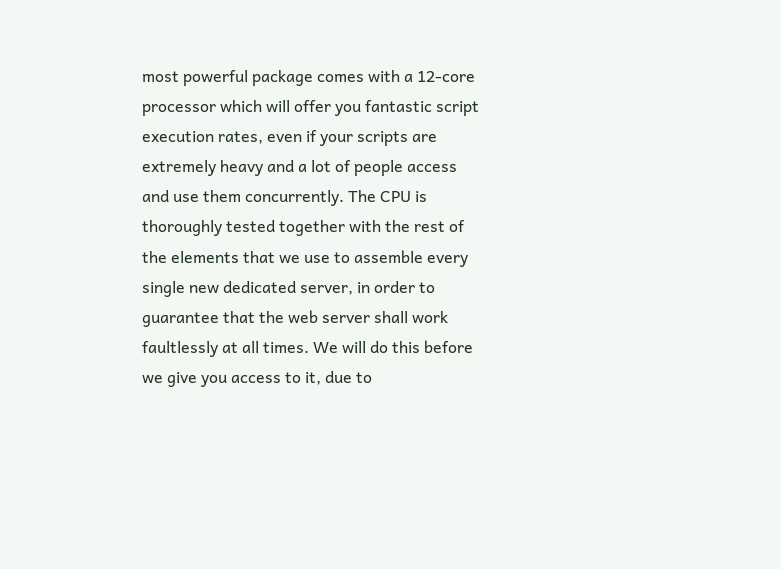most powerful package comes with a 12-core processor which will offer you fantastic script execution rates, even if your scripts are extremely heavy and a lot of people access and use them concurrently. The CPU is thoroughly tested together with the rest of the elements that we use to assemble every single new dedicated server, in order to guarantee that the web server shall work faultlessly at all times. We will do this before we give you access to it, due to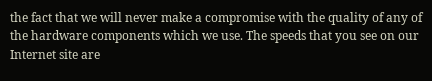the fact that we will never make a compromise with the quality of any of the hardware components which we use. The speeds that you see on our Internet site are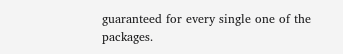guaranteed for every single one of the packages.